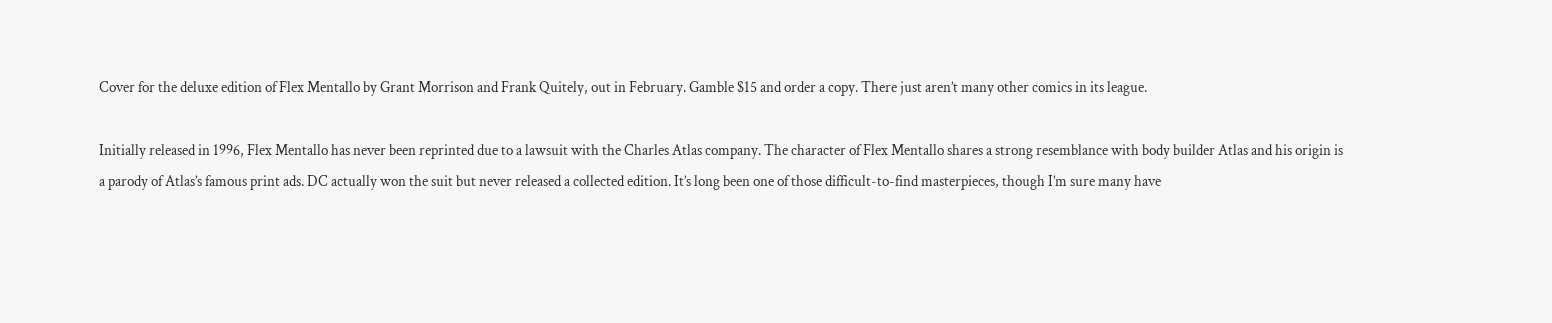Cover for the deluxe edition of Flex Mentallo by Grant Morrison and Frank Quitely, out in February. Gamble $15 and order a copy. There just aren’t many other comics in its league.

Initially released in 1996, Flex Mentallo has never been reprinted due to a lawsuit with the Charles Atlas company. The character of Flex Mentallo shares a strong resemblance with body builder Atlas and his origin is a parody of Atlas’s famous print ads. DC actually won the suit but never released a collected edition. It’s long been one of those difficult-to-find masterpieces, though I’m sure many have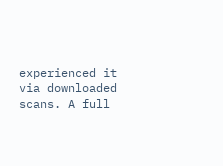experienced it via downloaded scans. A full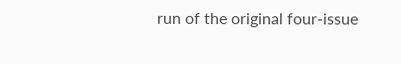run of the original four-issue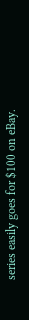series easily goes for $100 on eBay.